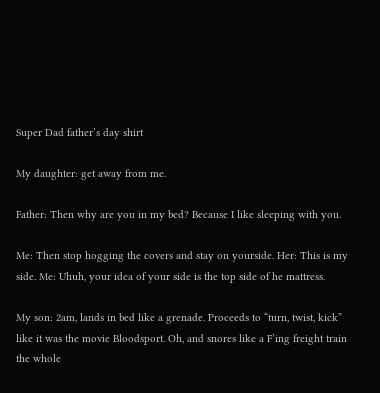Super Dad father’s day shirt

My daughter: get away from me.

Father: Then why are you in my bed? Because I like sleeping with you.

Me: Then stop hogging the covers and stay on yourside. Her: This is my side. Me: Uhuh, your idea of your side is the top side of he mattress.

My son: 2am, lands in bed like a grenade. Proceeds to “turn, twist, kick” like it was the movie Bloodsport. Oh, and snores like a F’ing freight train the whole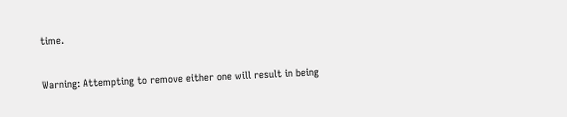time.

Warning: Attempting to remove either one will result in being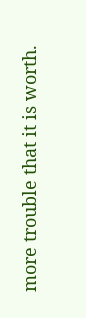more trouble that it is worth.